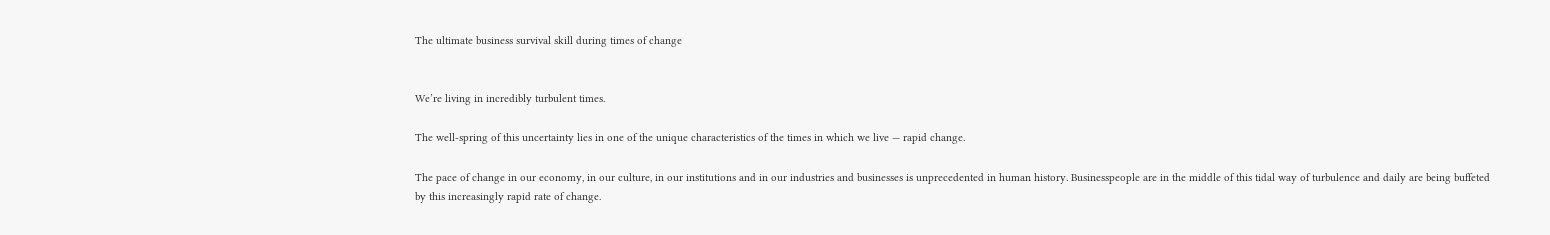The ultimate business survival skill during times of change


We’re living in incredibly turbulent times.

The well-spring of this uncertainty lies in one of the unique characteristics of the times in which we live — rapid change.

The pace of change in our economy, in our culture, in our institutions and in our industries and businesses is unprecedented in human history. Businesspeople are in the middle of this tidal way of turbulence and daily are being buffeted by this increasingly rapid rate of change.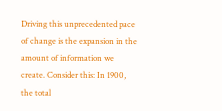Driving this unprecedented pace of change is the expansion in the amount of information we create. Consider this: In 1900, the total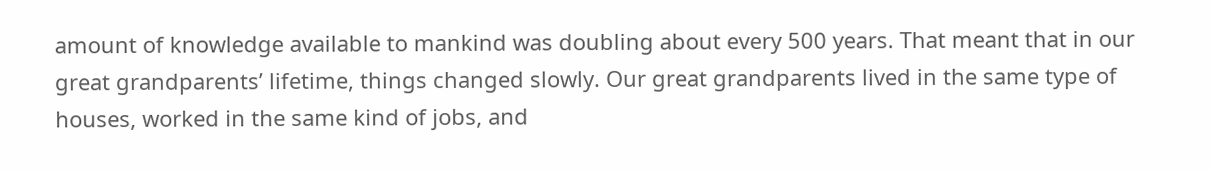amount of knowledge available to mankind was doubling about every 500 years. That meant that in our great grandparents’ lifetime, things changed slowly. Our great grandparents lived in the same type of houses, worked in the same kind of jobs, and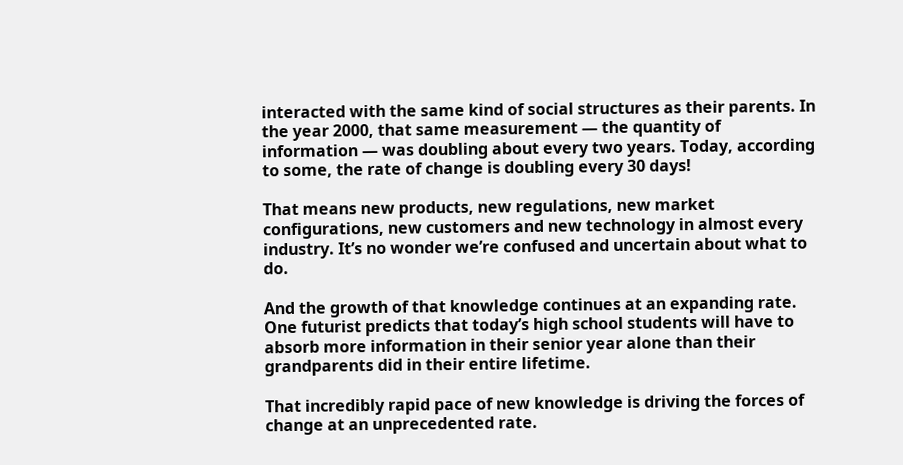interacted with the same kind of social structures as their parents. In the year 2000, that same measurement — the quantity of information — was doubling about every two years. Today, according to some, the rate of change is doubling every 30 days!

That means new products, new regulations, new market configurations, new customers and new technology in almost every industry. It’s no wonder we’re confused and uncertain about what to do.

And the growth of that knowledge continues at an expanding rate. One futurist predicts that today’s high school students will have to absorb more information in their senior year alone than their grandparents did in their entire lifetime.

That incredibly rapid pace of new knowledge is driving the forces of change at an unprecedented rate.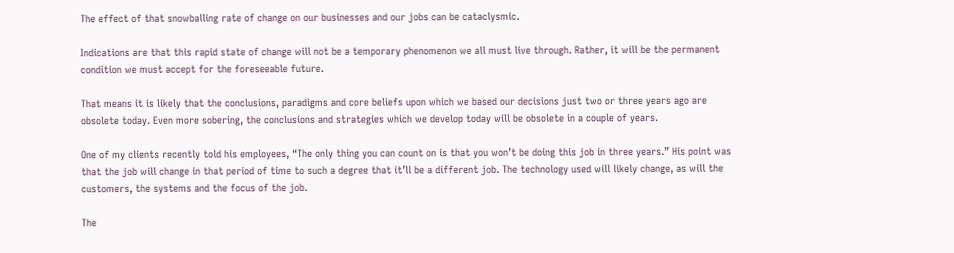The effect of that snowballing rate of change on our businesses and our jobs can be cataclysmic.

Indications are that this rapid state of change will not be a temporary phenomenon we all must live through. Rather, it will be the permanent condition we must accept for the foreseeable future.

That means it is likely that the conclusions, paradigms and core beliefs upon which we based our decisions just two or three years ago are obsolete today. Even more sobering, the conclusions and strategies which we develop today will be obsolete in a couple of years.

One of my clients recently told his employees, “The only thing you can count on is that you won’t be doing this job in three years.” His point was that the job will change in that period of time to such a degree that it’ll be a different job. The technology used will likely change, as will the customers, the systems and the focus of the job.

The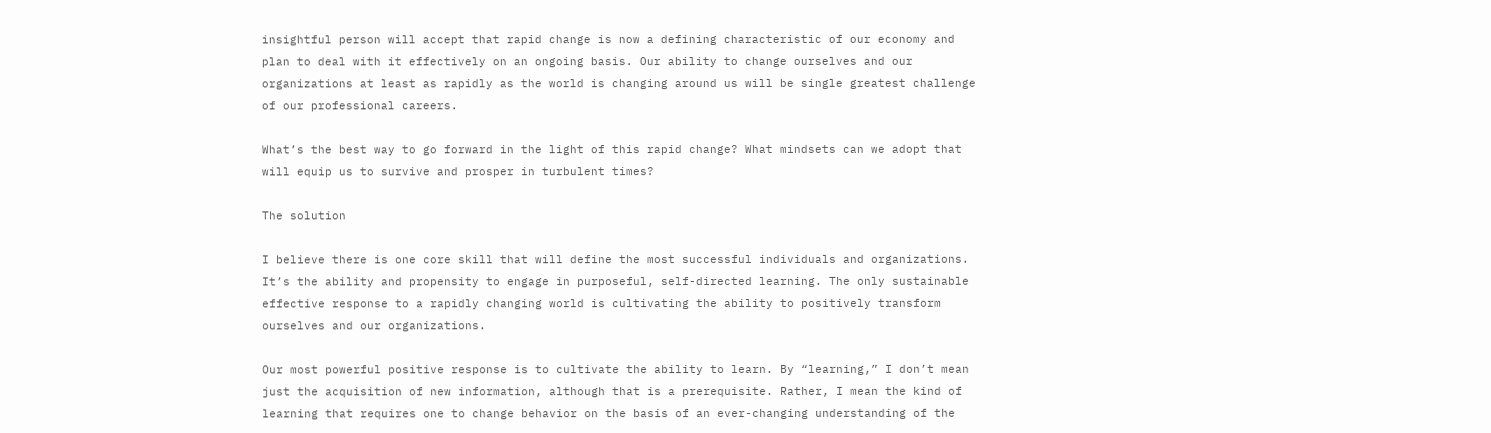insightful person will accept that rapid change is now a defining characteristic of our economy and plan to deal with it effectively on an ongoing basis. Our ability to change ourselves and our organizations at least as rapidly as the world is changing around us will be single greatest challenge of our professional careers.

What’s the best way to go forward in the light of this rapid change? What mindsets can we adopt that will equip us to survive and prosper in turbulent times?

The solution

I believe there is one core skill that will define the most successful individuals and organizations. It’s the ability and propensity to engage in purposeful, self-directed learning. The only sustainable effective response to a rapidly changing world is cultivating the ability to positively transform ourselves and our organizations.

Our most powerful positive response is to cultivate the ability to learn. By “learning,” I don’t mean just the acquisition of new information, although that is a prerequisite. Rather, I mean the kind of learning that requires one to change behavior on the basis of an ever-changing understanding of the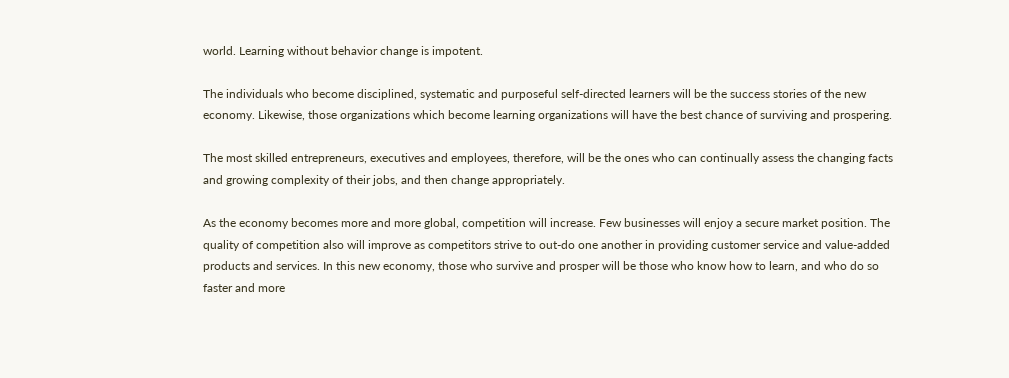world. Learning without behavior change is impotent.

The individuals who become disciplined, systematic and purposeful self-directed learners will be the success stories of the new economy. Likewise, those organizations which become learning organizations will have the best chance of surviving and prospering.

The most skilled entrepreneurs, executives and employees, therefore, will be the ones who can continually assess the changing facts and growing complexity of their jobs, and then change appropriately.

As the economy becomes more and more global, competition will increase. Few businesses will enjoy a secure market position. The quality of competition also will improve as competitors strive to out-do one another in providing customer service and value-added products and services. In this new economy, those who survive and prosper will be those who know how to learn, and who do so faster and more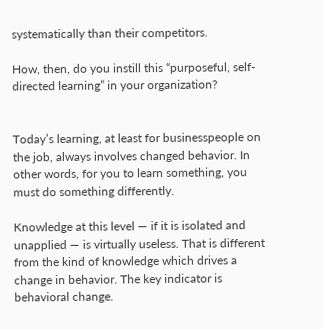systematically than their competitors.

How, then, do you instill this “purposeful, self-directed learning” in your organization?


Today’s learning, at least for businesspeople on the job, always involves changed behavior. In other words, for you to learn something, you must do something differently.

Knowledge at this level — if it is isolated and unapplied — is virtually useless. That is different from the kind of knowledge which drives a change in behavior. The key indicator is behavioral change.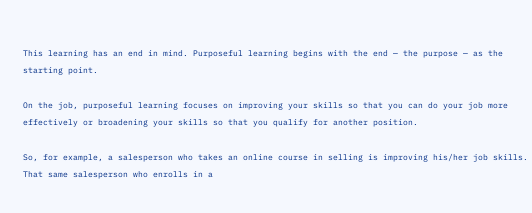This learning has an end in mind. Purposeful learning begins with the end — the purpose — as the starting point.

On the job, purposeful learning focuses on improving your skills so that you can do your job more effectively or broadening your skills so that you qualify for another position.

So, for example, a salesperson who takes an online course in selling is improving his/her job skills. That same salesperson who enrolls in a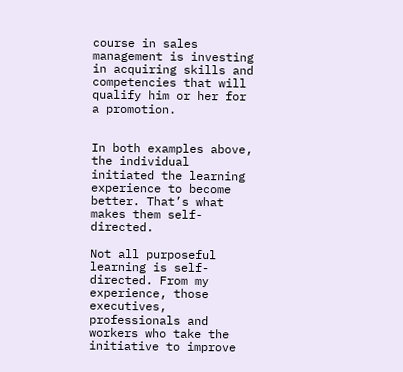course in sales management is investing in acquiring skills and competencies that will qualify him or her for a promotion.


In both examples above, the individual initiated the learning experience to become better. That’s what makes them self-directed.

Not all purposeful learning is self-directed. From my experience, those executives, professionals and workers who take the initiative to improve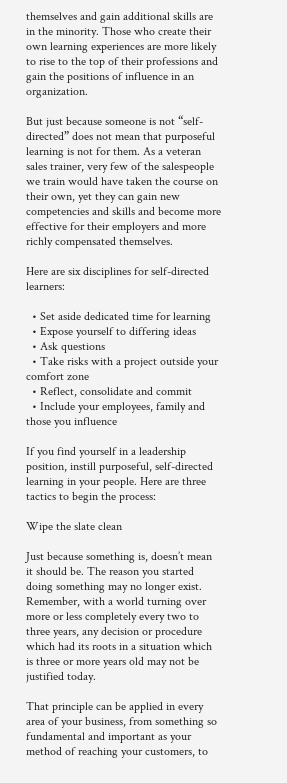themselves and gain additional skills are in the minority. Those who create their own learning experiences are more likely to rise to the top of their professions and gain the positions of influence in an organization.

But just because someone is not “self-directed” does not mean that purposeful learning is not for them. As a veteran sales trainer, very few of the salespeople we train would have taken the course on their own, yet they can gain new competencies and skills and become more effective for their employers and more richly compensated themselves.

Here are six disciplines for self-directed learners:

  • Set aside dedicated time for learning
  • Expose yourself to differing ideas
  • Ask questions
  • Take risks with a project outside your comfort zone
  • Reflect, consolidate and commit
  • Include your employees, family and those you influence

If you find yourself in a leadership position, instill purposeful, self-directed learning in your people. Here are three tactics to begin the process:

Wipe the slate clean

Just because something is, doesn’t mean it should be. The reason you started doing something may no longer exist. Remember, with a world turning over more or less completely every two to three years, any decision or procedure which had its roots in a situation which is three or more years old may not be justified today.

That principle can be applied in every area of your business, from something so fundamental and important as your method of reaching your customers, to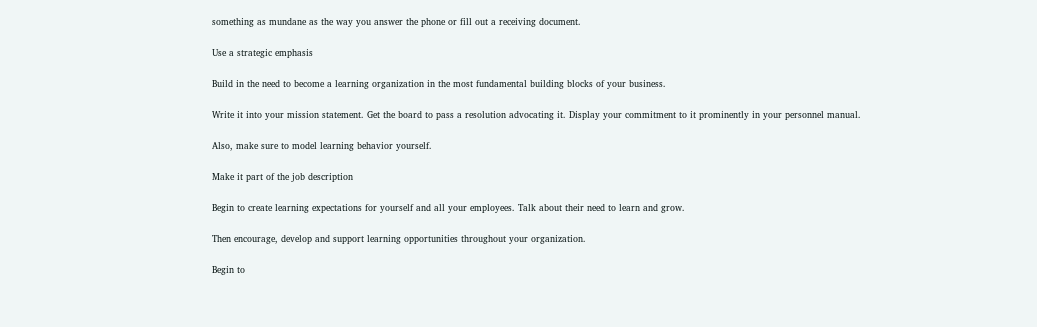something as mundane as the way you answer the phone or fill out a receiving document.

Use a strategic emphasis

Build in the need to become a learning organization in the most fundamental building blocks of your business.

Write it into your mission statement. Get the board to pass a resolution advocating it. Display your commitment to it prominently in your personnel manual.

Also, make sure to model learning behavior yourself.

Make it part of the job description

Begin to create learning expectations for yourself and all your employees. Talk about their need to learn and grow.

Then encourage, develop and support learning opportunities throughout your organization.

Begin to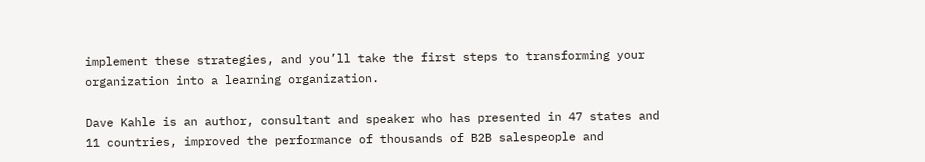implement these strategies, and you’ll take the first steps to transforming your organization into a learning organization.

Dave Kahle is an author, consultant and speaker who has presented in 47 states and 11 countries, improved the performance of thousands of B2B salespeople and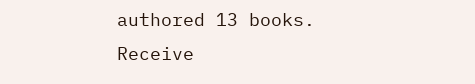authored 13 books. Receive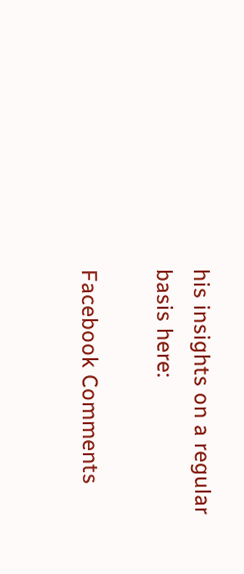his insights on a regular basis here:

Facebook Comments